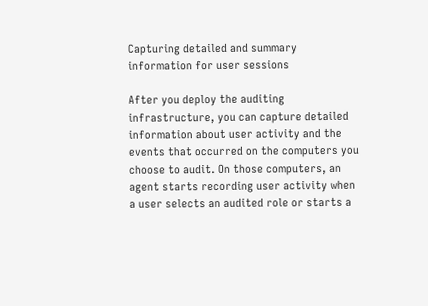Capturing detailed and summary information for user sessions

After you deploy the auditing infrastructure, you can capture detailed information about user activity and the events that occurred on the computers you choose to audit. On those computers, an agent starts recording user activity when a user selects an audited role or starts a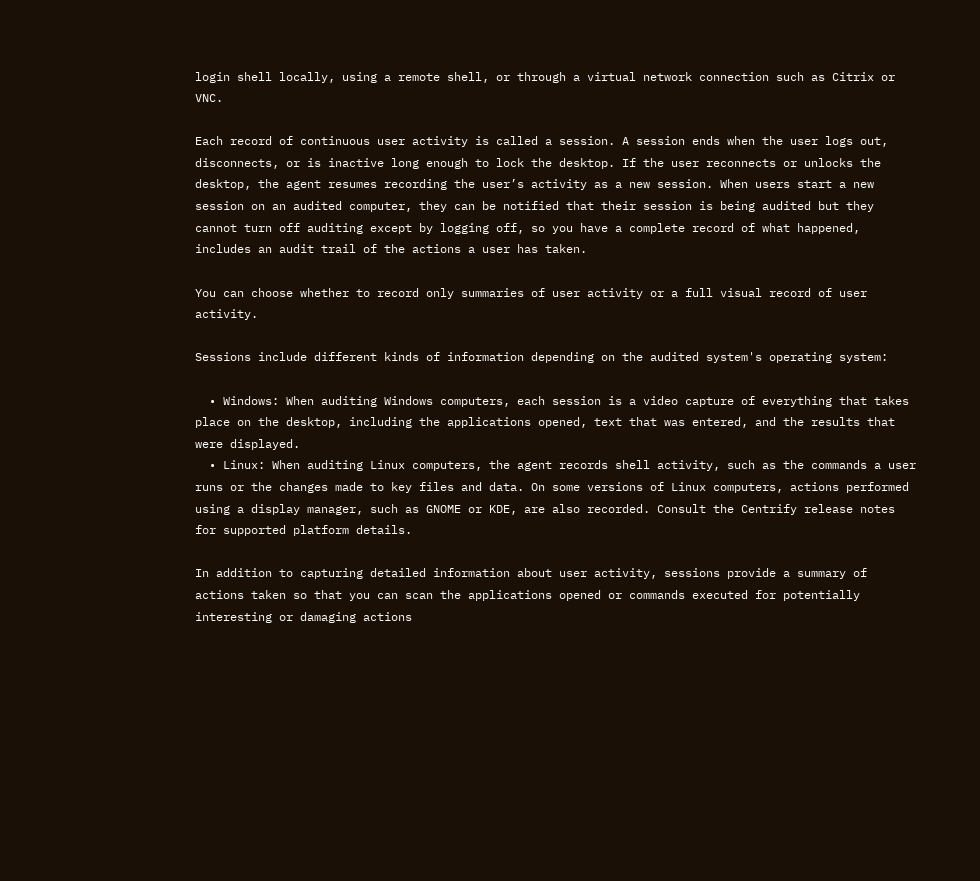login shell locally, using a remote shell, or through a virtual network connection such as Citrix or VNC.

Each record of continuous user activity is called a session. A session ends when the user logs out, disconnects, or is inactive long enough to lock the desktop. If the user reconnects or unlocks the desktop, the agent resumes recording the user’s activity as a new session. When users start a new session on an audited computer, they can be notified that their session is being audited but they cannot turn off auditing except by logging off, so you have a complete record of what happened, includes an audit trail of the actions a user has taken.

You can choose whether to record only summaries of user activity or a full visual record of user activity.

Sessions include different kinds of information depending on the audited system's operating system:

  • Windows: When auditing Windows computers, each session is a video capture of everything that takes place on the desktop, including the applications opened, text that was entered, and the results that were displayed.
  • Linux: When auditing Linux computers, the agent records shell activity, such as the commands a user runs or the changes made to key files and data. On some versions of Linux computers, actions performed using a display manager, such as GNOME or KDE, are also recorded. Consult the Centrify release notes for supported platform details.

In addition to capturing detailed information about user activity, sessions provide a summary of actions taken so that you can scan the applications opened or commands executed for potentially interesting or damaging actions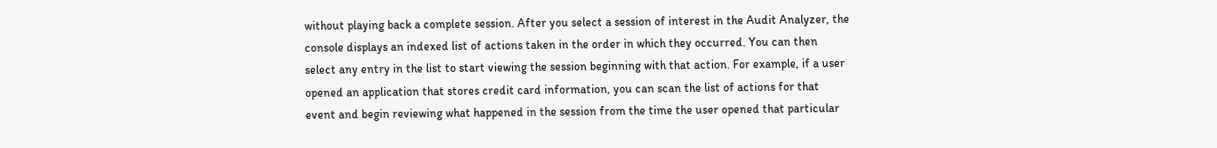without playing back a complete session. After you select a session of interest in the Audit Analyzer, the console displays an indexed list of actions taken in the order in which they occurred. You can then select any entry in the list to start viewing the session beginning with that action. For example, if a user opened an application that stores credit card information, you can scan the list of actions for that event and begin reviewing what happened in the session from the time the user opened that particular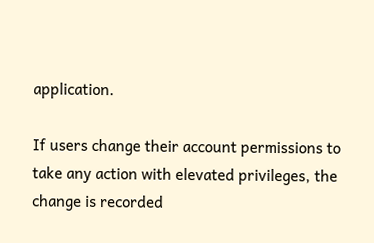application.

If users change their account permissions to take any action with elevated privileges, the change is recorded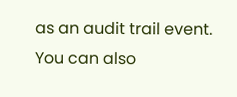as an audit trail event. You can also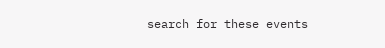search for these events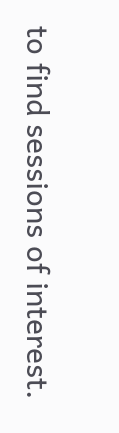to find sessions of interest.